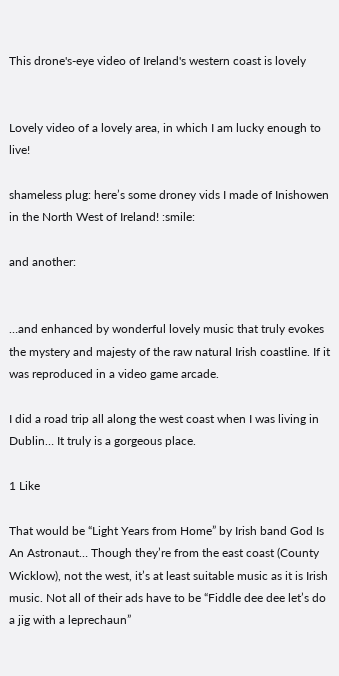This drone's-eye video of Ireland's western coast is lovely


Lovely video of a lovely area, in which I am lucky enough to live!

shameless plug: here’s some droney vids I made of Inishowen in the North West of Ireland! :smile:

and another:


…and enhanced by wonderful lovely music that truly evokes the mystery and majesty of the raw natural Irish coastline. If it was reproduced in a video game arcade.

I did a road trip all along the west coast when I was living in Dublin… It truly is a gorgeous place.

1 Like

That would be “Light Years from Home” by Irish band God Is An Astronaut… Though they’re from the east coast (County Wicklow), not the west, it’s at least suitable music as it is Irish music. Not all of their ads have to be “Fiddle dee dee let’s do a jig with a leprechaun”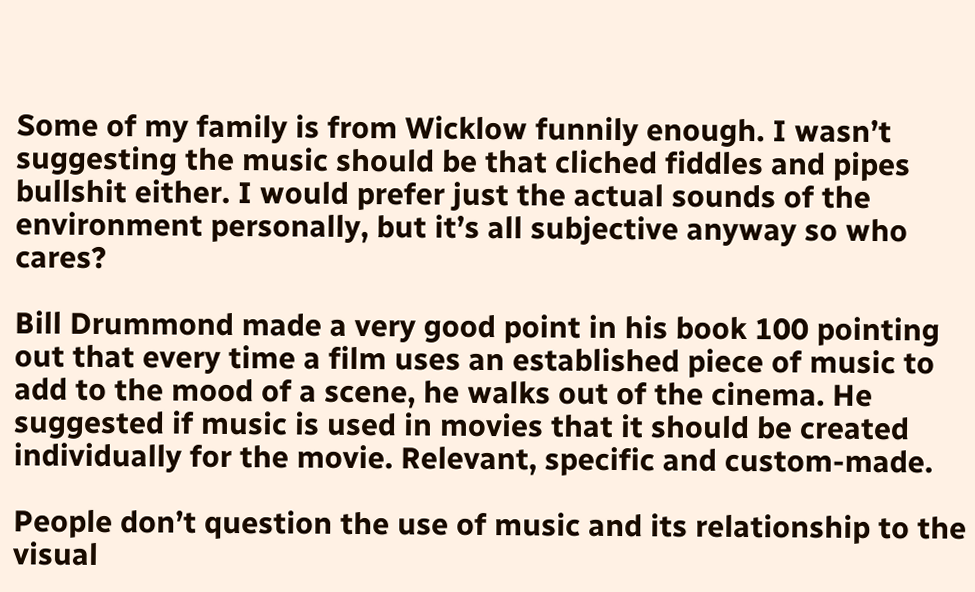Some of my family is from Wicklow funnily enough. I wasn’t suggesting the music should be that cliched fiddles and pipes bullshit either. I would prefer just the actual sounds of the environment personally, but it’s all subjective anyway so who cares?

Bill Drummond made a very good point in his book 100 pointing out that every time a film uses an established piece of music to add to the mood of a scene, he walks out of the cinema. He suggested if music is used in movies that it should be created individually for the movie. Relevant, specific and custom-made.

People don’t question the use of music and its relationship to the visual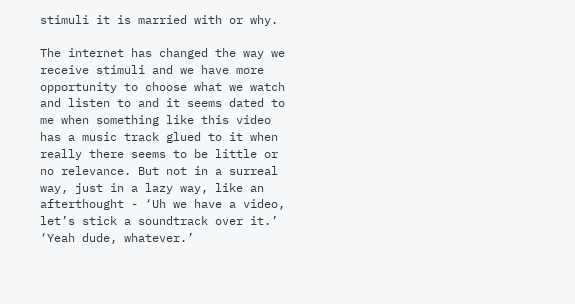stimuli it is married with or why.

The internet has changed the way we receive stimuli and we have more opportunity to choose what we watch and listen to and it seems dated to me when something like this video has a music track glued to it when really there seems to be little or no relevance. But not in a surreal way, just in a lazy way, like an afterthought - ‘Uh we have a video, let’s stick a soundtrack over it.’ ‘Yeah dude, whatever.’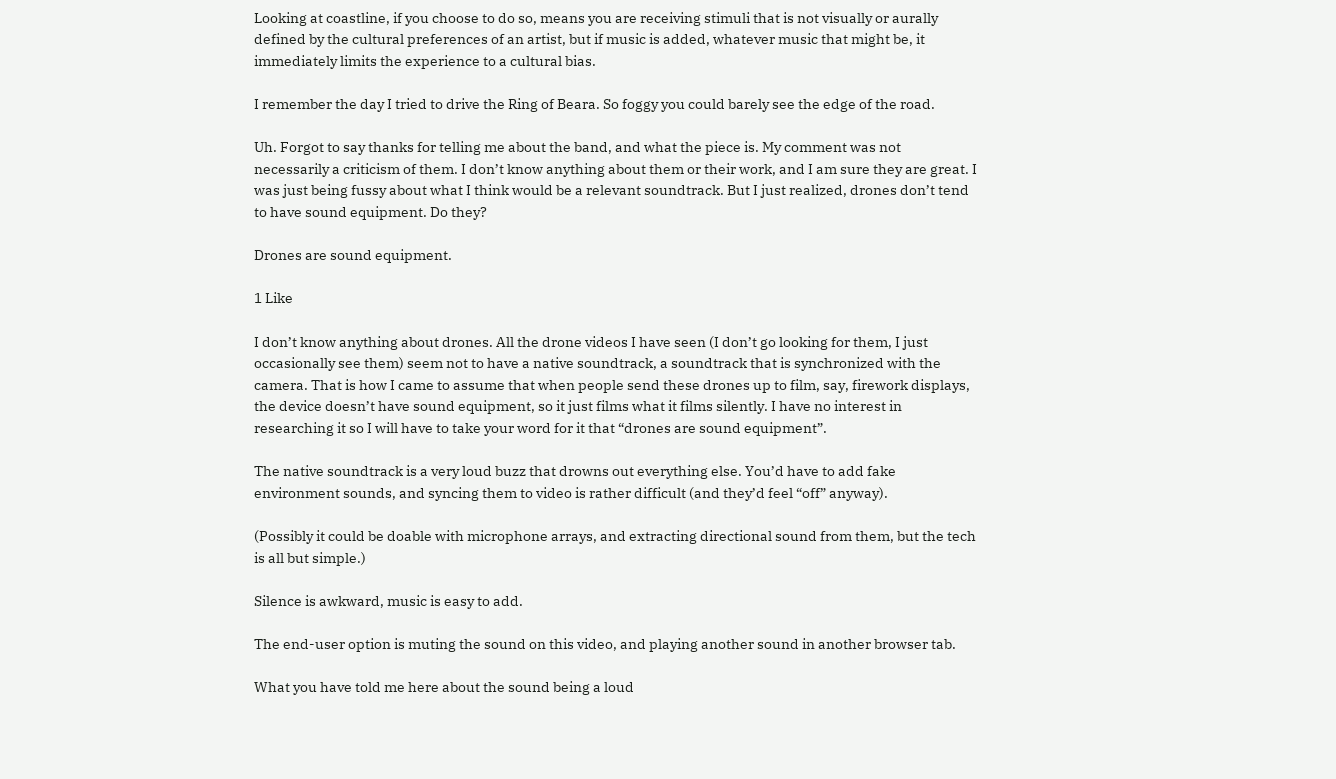Looking at coastline, if you choose to do so, means you are receiving stimuli that is not visually or aurally defined by the cultural preferences of an artist, but if music is added, whatever music that might be, it immediately limits the experience to a cultural bias.

I remember the day I tried to drive the Ring of Beara. So foggy you could barely see the edge of the road.

Uh. Forgot to say thanks for telling me about the band, and what the piece is. My comment was not necessarily a criticism of them. I don’t know anything about them or their work, and I am sure they are great. I was just being fussy about what I think would be a relevant soundtrack. But I just realized, drones don’t tend to have sound equipment. Do they?

Drones are sound equipment.

1 Like

I don’t know anything about drones. All the drone videos I have seen (I don’t go looking for them, I just occasionally see them) seem not to have a native soundtrack, a soundtrack that is synchronized with the camera. That is how I came to assume that when people send these drones up to film, say, firework displays, the device doesn’t have sound equipment, so it just films what it films silently. I have no interest in researching it so I will have to take your word for it that “drones are sound equipment”.

The native soundtrack is a very loud buzz that drowns out everything else. You’d have to add fake environment sounds, and syncing them to video is rather difficult (and they’d feel “off” anyway).

(Possibly it could be doable with microphone arrays, and extracting directional sound from them, but the tech is all but simple.)

Silence is awkward, music is easy to add.

The end-user option is muting the sound on this video, and playing another sound in another browser tab.

What you have told me here about the sound being a loud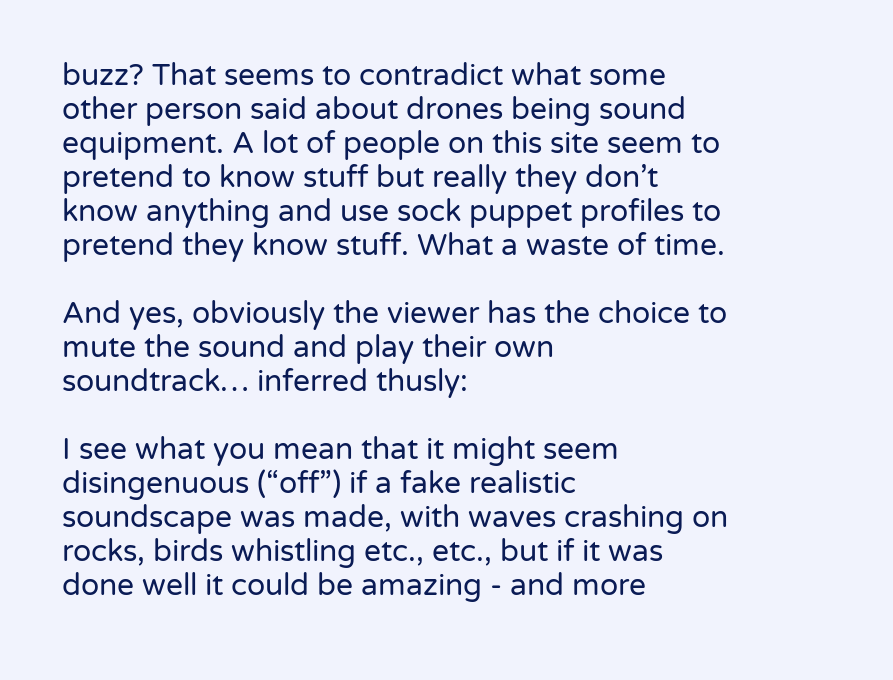buzz? That seems to contradict what some other person said about drones being sound equipment. A lot of people on this site seem to pretend to know stuff but really they don’t know anything and use sock puppet profiles to pretend they know stuff. What a waste of time.

And yes, obviously the viewer has the choice to mute the sound and play their own soundtrack… inferred thusly:

I see what you mean that it might seem disingenuous (“off”) if a fake realistic soundscape was made, with waves crashing on rocks, birds whistling etc., etc., but if it was done well it could be amazing - and more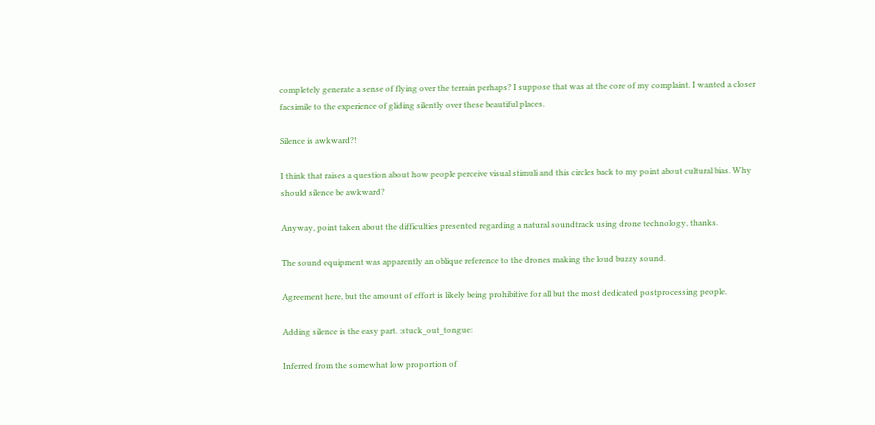completely generate a sense of flying over the terrain perhaps? I suppose that was at the core of my complaint. I wanted a closer facsimile to the experience of gliding silently over these beautiful places.

Silence is awkward?!

I think that raises a question about how people perceive visual stimuli and this circles back to my point about cultural bias. Why should silence be awkward?

Anyway, point taken about the difficulties presented regarding a natural soundtrack using drone technology, thanks.

The sound equipment was apparently an oblique reference to the drones making the loud buzzy sound.

Agreement here, but the amount of effort is likely being prohibitive for all but the most dedicated postprocessing people.

Adding silence is the easy part. :stuck_out_tongue:

Inferred from the somewhat low proportion of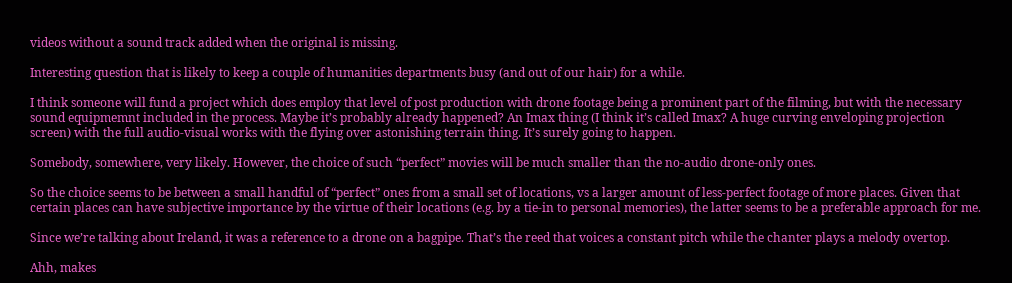videos without a sound track added when the original is missing.

Interesting question that is likely to keep a couple of humanities departments busy (and out of our hair) for a while.

I think someone will fund a project which does employ that level of post production with drone footage being a prominent part of the filming, but with the necessary sound equipmemnt included in the process. Maybe it’s probably already happened? An Imax thing (I think it’s called Imax? A huge curving enveloping projection screen) with the full audio-visual works with the flying over astonishing terrain thing. It’s surely going to happen.

Somebody, somewhere, very likely. However, the choice of such “perfect” movies will be much smaller than the no-audio drone-only ones.

So the choice seems to be between a small handful of “perfect” ones from a small set of locations, vs a larger amount of less-perfect footage of more places. Given that certain places can have subjective importance by the virtue of their locations (e.g. by a tie-in to personal memories), the latter seems to be a preferable approach for me.

Since we’re talking about Ireland, it was a reference to a drone on a bagpipe. That’s the reed that voices a constant pitch while the chanter plays a melody overtop.

Ahh, makes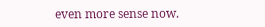even more sense now.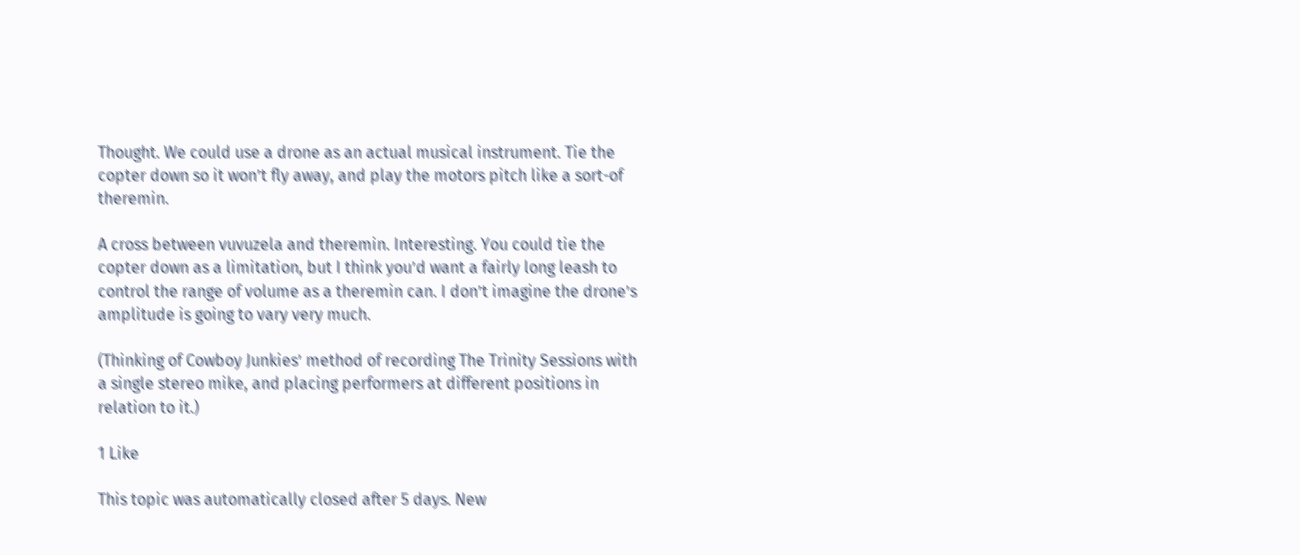Thought. We could use a drone as an actual musical instrument. Tie the copter down so it won’t fly away, and play the motors pitch like a sort-of theremin.

A cross between vuvuzela and theremin. Interesting. You could tie the copter down as a limitation, but I think you’d want a fairly long leash to control the range of volume as a theremin can. I don’t imagine the drone’s amplitude is going to vary very much.

(Thinking of Cowboy Junkies’ method of recording The Trinity Sessions with a single stereo mike, and placing performers at different positions in relation to it.)

1 Like

This topic was automatically closed after 5 days. New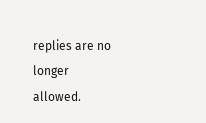replies are no longer allowed.